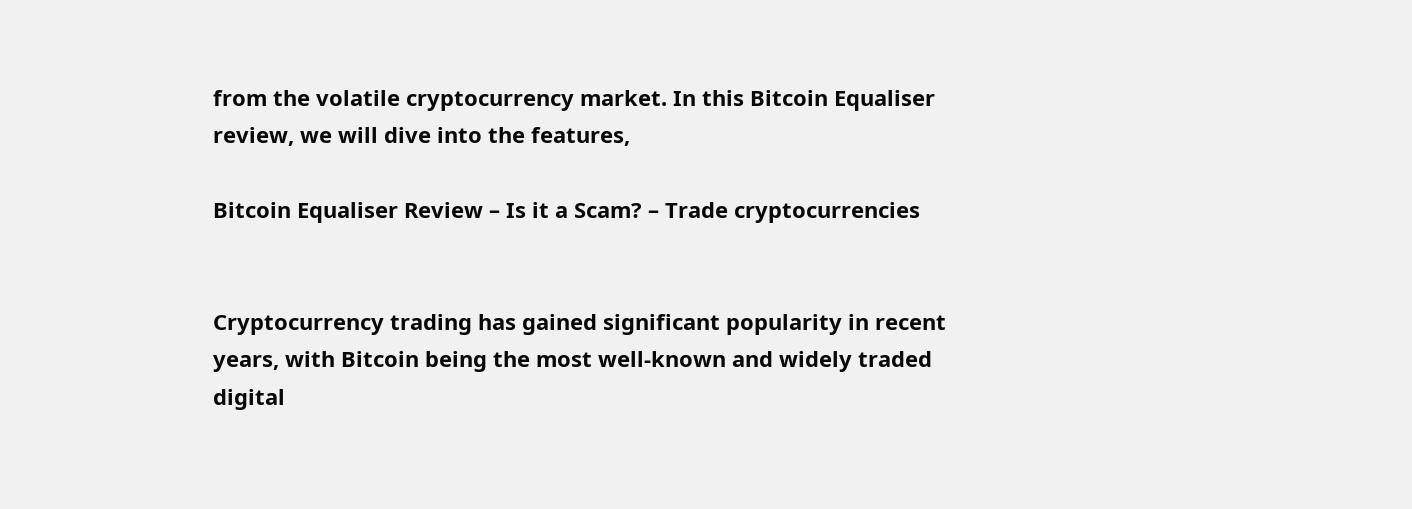from the volatile cryptocurrency market. In this Bitcoin Equaliser review, we will dive into the features,

Bitcoin Equaliser Review – Is it a Scam? – Trade cryptocurrencies


Cryptocurrency trading has gained significant popularity in recent years, with Bitcoin being the most well-known and widely traded digital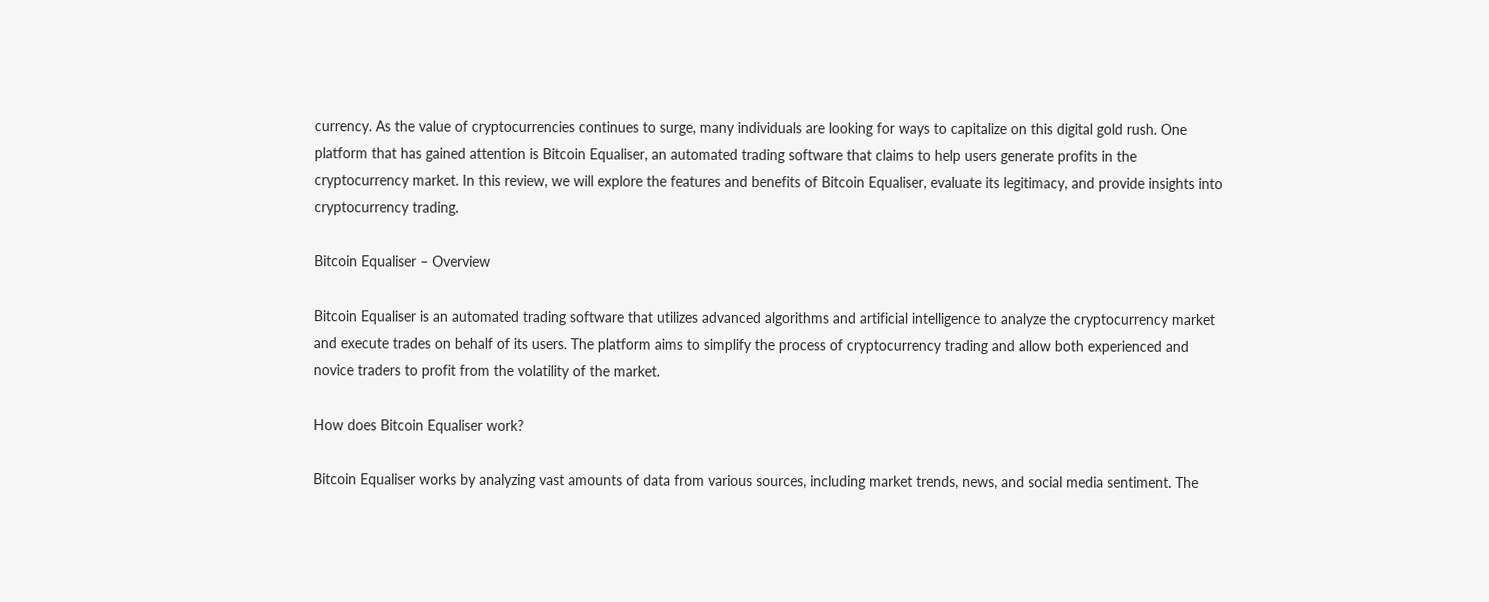currency. As the value of cryptocurrencies continues to surge, many individuals are looking for ways to capitalize on this digital gold rush. One platform that has gained attention is Bitcoin Equaliser, an automated trading software that claims to help users generate profits in the cryptocurrency market. In this review, we will explore the features and benefits of Bitcoin Equaliser, evaluate its legitimacy, and provide insights into cryptocurrency trading.

Bitcoin Equaliser – Overview

Bitcoin Equaliser is an automated trading software that utilizes advanced algorithms and artificial intelligence to analyze the cryptocurrency market and execute trades on behalf of its users. The platform aims to simplify the process of cryptocurrency trading and allow both experienced and novice traders to profit from the volatility of the market.

How does Bitcoin Equaliser work?

Bitcoin Equaliser works by analyzing vast amounts of data from various sources, including market trends, news, and social media sentiment. The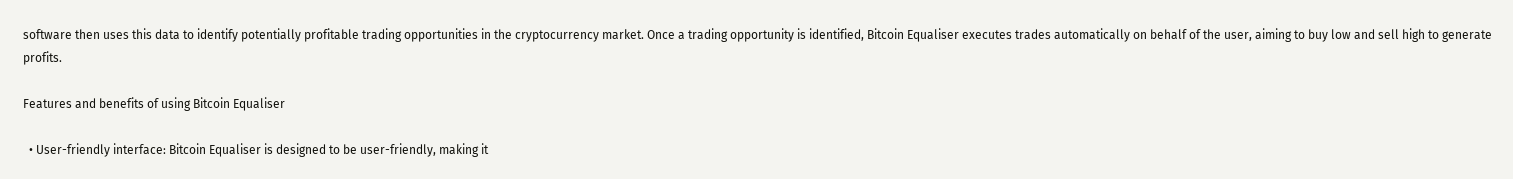software then uses this data to identify potentially profitable trading opportunities in the cryptocurrency market. Once a trading opportunity is identified, Bitcoin Equaliser executes trades automatically on behalf of the user, aiming to buy low and sell high to generate profits.

Features and benefits of using Bitcoin Equaliser

  • User-friendly interface: Bitcoin Equaliser is designed to be user-friendly, making it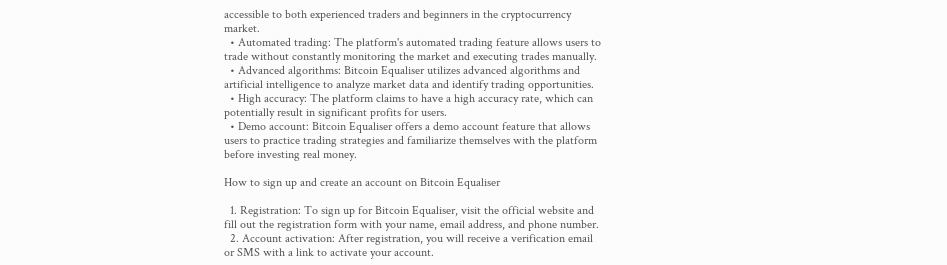accessible to both experienced traders and beginners in the cryptocurrency market.
  • Automated trading: The platform's automated trading feature allows users to trade without constantly monitoring the market and executing trades manually.
  • Advanced algorithms: Bitcoin Equaliser utilizes advanced algorithms and artificial intelligence to analyze market data and identify trading opportunities.
  • High accuracy: The platform claims to have a high accuracy rate, which can potentially result in significant profits for users.
  • Demo account: Bitcoin Equaliser offers a demo account feature that allows users to practice trading strategies and familiarize themselves with the platform before investing real money.

How to sign up and create an account on Bitcoin Equaliser

  1. Registration: To sign up for Bitcoin Equaliser, visit the official website and fill out the registration form with your name, email address, and phone number.
  2. Account activation: After registration, you will receive a verification email or SMS with a link to activate your account.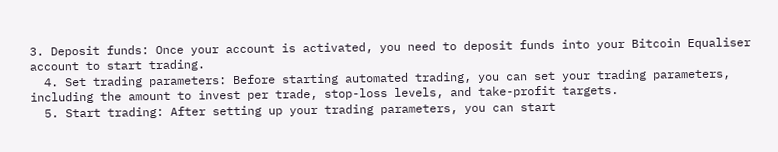3. Deposit funds: Once your account is activated, you need to deposit funds into your Bitcoin Equaliser account to start trading.
  4. Set trading parameters: Before starting automated trading, you can set your trading parameters, including the amount to invest per trade, stop-loss levels, and take-profit targets.
  5. Start trading: After setting up your trading parameters, you can start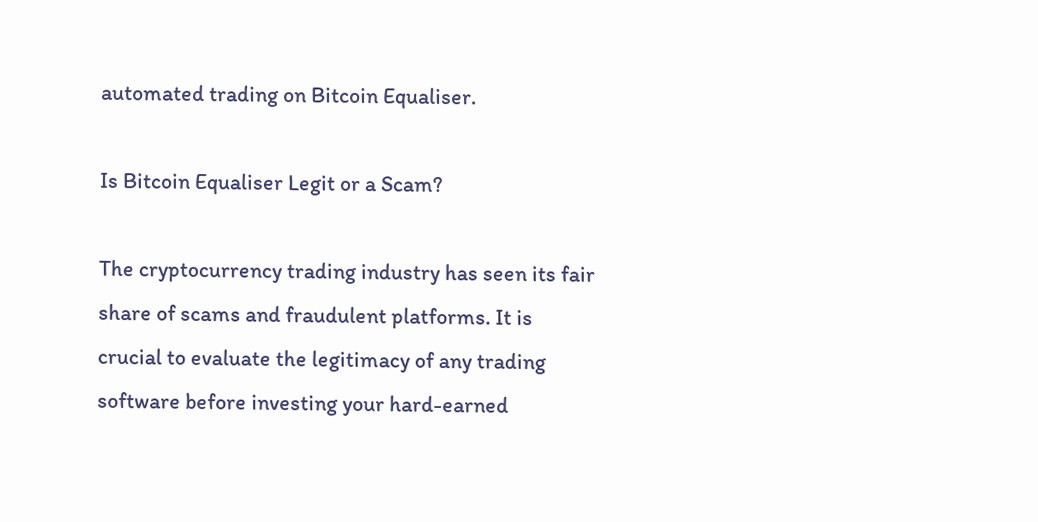automated trading on Bitcoin Equaliser.

Is Bitcoin Equaliser Legit or a Scam?

The cryptocurrency trading industry has seen its fair share of scams and fraudulent platforms. It is crucial to evaluate the legitimacy of any trading software before investing your hard-earned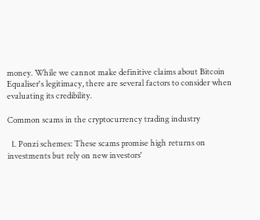money. While we cannot make definitive claims about Bitcoin Equaliser's legitimacy, there are several factors to consider when evaluating its credibility.

Common scams in the cryptocurrency trading industry

  1. Ponzi schemes: These scams promise high returns on investments but rely on new investors'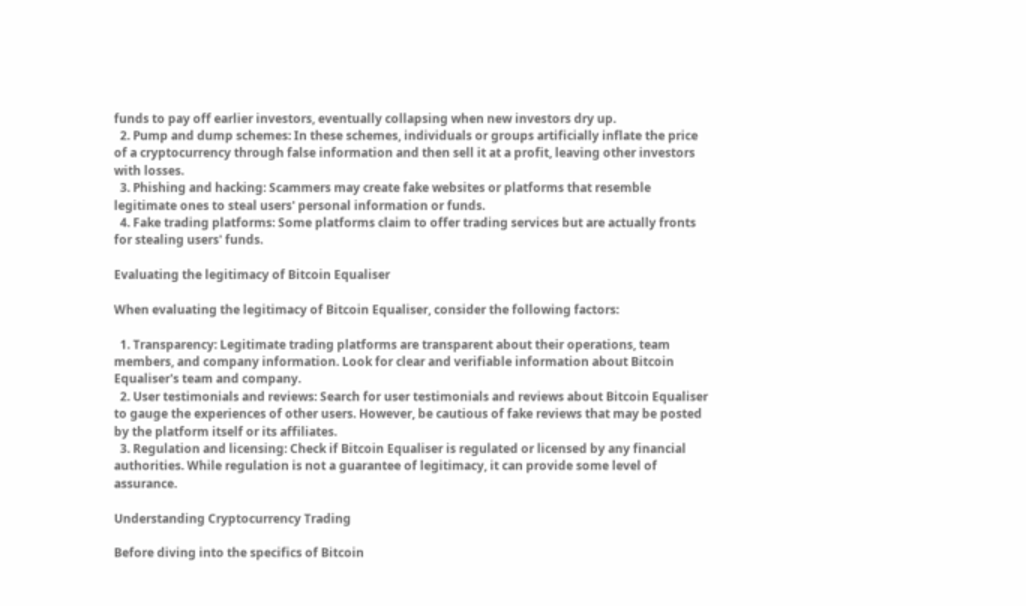funds to pay off earlier investors, eventually collapsing when new investors dry up.
  2. Pump and dump schemes: In these schemes, individuals or groups artificially inflate the price of a cryptocurrency through false information and then sell it at a profit, leaving other investors with losses.
  3. Phishing and hacking: Scammers may create fake websites or platforms that resemble legitimate ones to steal users' personal information or funds.
  4. Fake trading platforms: Some platforms claim to offer trading services but are actually fronts for stealing users' funds.

Evaluating the legitimacy of Bitcoin Equaliser

When evaluating the legitimacy of Bitcoin Equaliser, consider the following factors:

  1. Transparency: Legitimate trading platforms are transparent about their operations, team members, and company information. Look for clear and verifiable information about Bitcoin Equaliser's team and company.
  2. User testimonials and reviews: Search for user testimonials and reviews about Bitcoin Equaliser to gauge the experiences of other users. However, be cautious of fake reviews that may be posted by the platform itself or its affiliates.
  3. Regulation and licensing: Check if Bitcoin Equaliser is regulated or licensed by any financial authorities. While regulation is not a guarantee of legitimacy, it can provide some level of assurance.

Understanding Cryptocurrency Trading

Before diving into the specifics of Bitcoin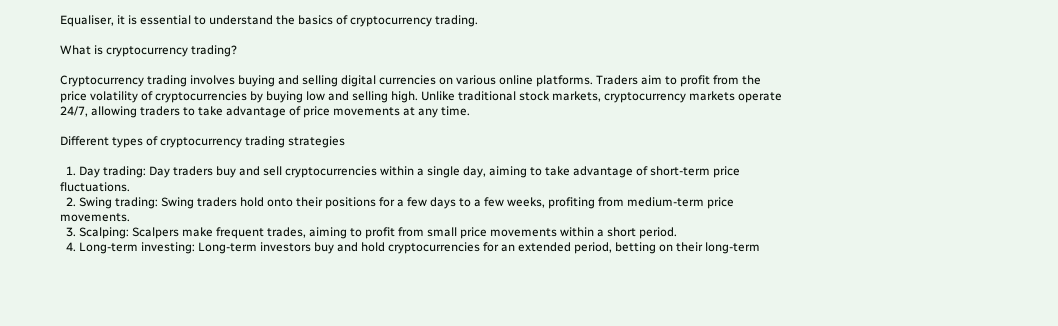Equaliser, it is essential to understand the basics of cryptocurrency trading.

What is cryptocurrency trading?

Cryptocurrency trading involves buying and selling digital currencies on various online platforms. Traders aim to profit from the price volatility of cryptocurrencies by buying low and selling high. Unlike traditional stock markets, cryptocurrency markets operate 24/7, allowing traders to take advantage of price movements at any time.

Different types of cryptocurrency trading strategies

  1. Day trading: Day traders buy and sell cryptocurrencies within a single day, aiming to take advantage of short-term price fluctuations.
  2. Swing trading: Swing traders hold onto their positions for a few days to a few weeks, profiting from medium-term price movements.
  3. Scalping: Scalpers make frequent trades, aiming to profit from small price movements within a short period.
  4. Long-term investing: Long-term investors buy and hold cryptocurrencies for an extended period, betting on their long-term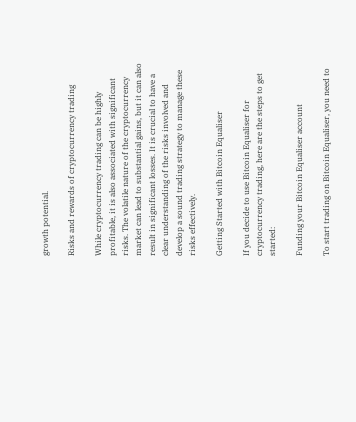growth potential.

Risks and rewards of cryptocurrency trading

While cryptocurrency trading can be highly profitable, it is also associated with significant risks. The volatile nature of the cryptocurrency market can lead to substantial gains, but it can also result in significant losses. It is crucial to have a clear understanding of the risks involved and develop a sound trading strategy to manage these risks effectively.

Getting Started with Bitcoin Equaliser

If you decide to use Bitcoin Equaliser for cryptocurrency trading, here are the steps to get started:

Funding your Bitcoin Equaliser account

To start trading on Bitcoin Equaliser, you need to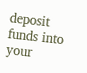deposit funds into your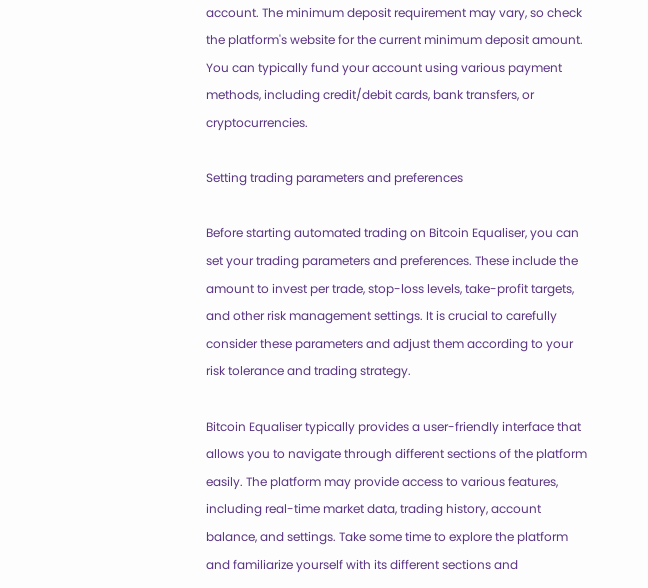account. The minimum deposit requirement may vary, so check the platform's website for the current minimum deposit amount. You can typically fund your account using various payment methods, including credit/debit cards, bank transfers, or cryptocurrencies.

Setting trading parameters and preferences

Before starting automated trading on Bitcoin Equaliser, you can set your trading parameters and preferences. These include the amount to invest per trade, stop-loss levels, take-profit targets, and other risk management settings. It is crucial to carefully consider these parameters and adjust them according to your risk tolerance and trading strategy.

Bitcoin Equaliser typically provides a user-friendly interface that allows you to navigate through different sections of the platform easily. The platform may provide access to various features, including real-time market data, trading history, account balance, and settings. Take some time to explore the platform and familiarize yourself with its different sections and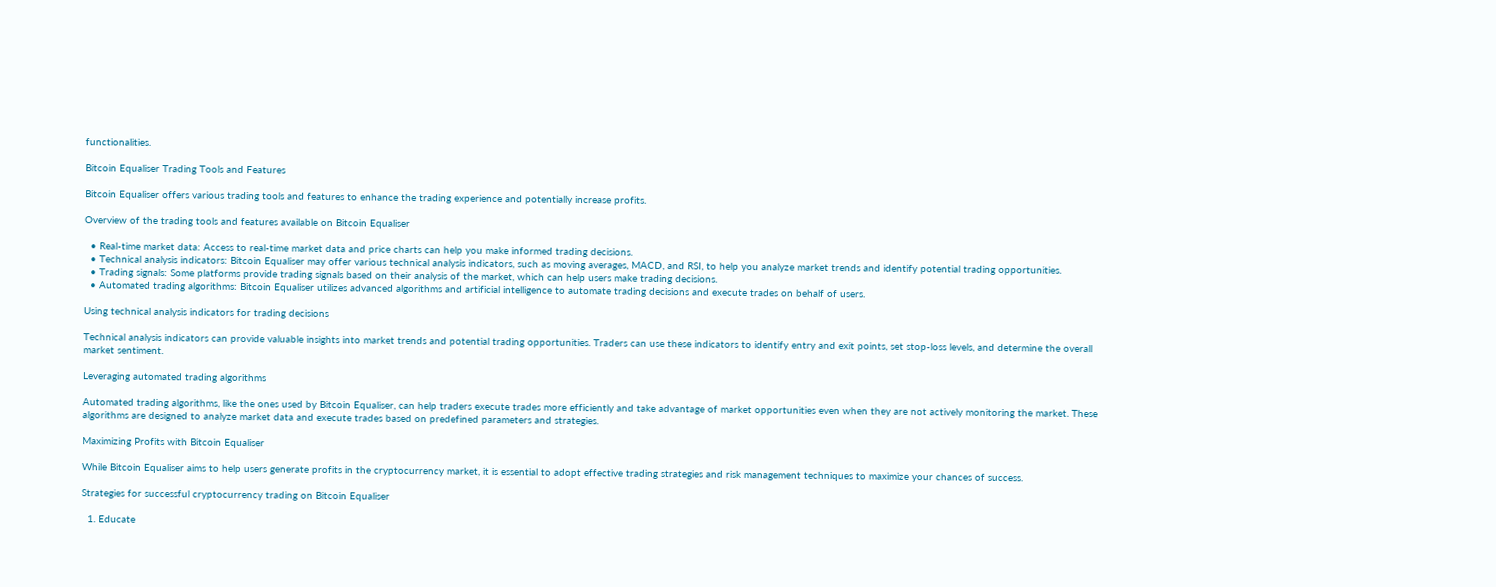functionalities.

Bitcoin Equaliser Trading Tools and Features

Bitcoin Equaliser offers various trading tools and features to enhance the trading experience and potentially increase profits.

Overview of the trading tools and features available on Bitcoin Equaliser

  • Real-time market data: Access to real-time market data and price charts can help you make informed trading decisions.
  • Technical analysis indicators: Bitcoin Equaliser may offer various technical analysis indicators, such as moving averages, MACD, and RSI, to help you analyze market trends and identify potential trading opportunities.
  • Trading signals: Some platforms provide trading signals based on their analysis of the market, which can help users make trading decisions.
  • Automated trading algorithms: Bitcoin Equaliser utilizes advanced algorithms and artificial intelligence to automate trading decisions and execute trades on behalf of users.

Using technical analysis indicators for trading decisions

Technical analysis indicators can provide valuable insights into market trends and potential trading opportunities. Traders can use these indicators to identify entry and exit points, set stop-loss levels, and determine the overall market sentiment.

Leveraging automated trading algorithms

Automated trading algorithms, like the ones used by Bitcoin Equaliser, can help traders execute trades more efficiently and take advantage of market opportunities even when they are not actively monitoring the market. These algorithms are designed to analyze market data and execute trades based on predefined parameters and strategies.

Maximizing Profits with Bitcoin Equaliser

While Bitcoin Equaliser aims to help users generate profits in the cryptocurrency market, it is essential to adopt effective trading strategies and risk management techniques to maximize your chances of success.

Strategies for successful cryptocurrency trading on Bitcoin Equaliser

  1. Educate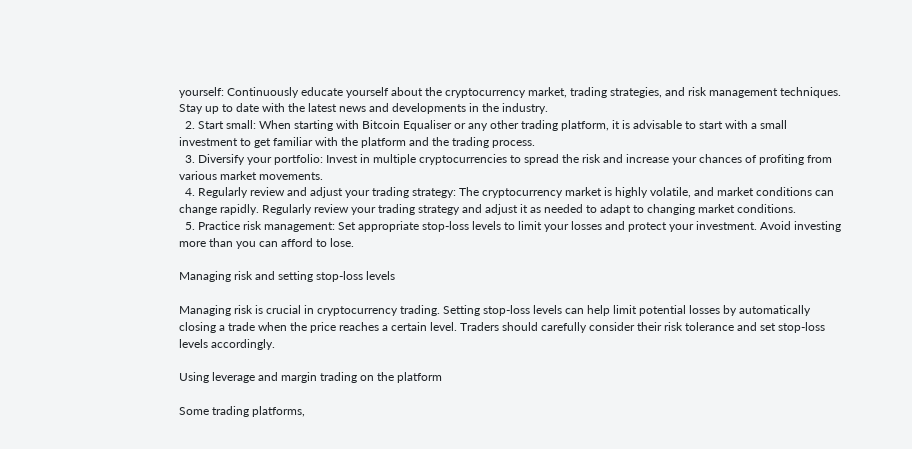yourself: Continuously educate yourself about the cryptocurrency market, trading strategies, and risk management techniques. Stay up to date with the latest news and developments in the industry.
  2. Start small: When starting with Bitcoin Equaliser or any other trading platform, it is advisable to start with a small investment to get familiar with the platform and the trading process.
  3. Diversify your portfolio: Invest in multiple cryptocurrencies to spread the risk and increase your chances of profiting from various market movements.
  4. Regularly review and adjust your trading strategy: The cryptocurrency market is highly volatile, and market conditions can change rapidly. Regularly review your trading strategy and adjust it as needed to adapt to changing market conditions.
  5. Practice risk management: Set appropriate stop-loss levels to limit your losses and protect your investment. Avoid investing more than you can afford to lose.

Managing risk and setting stop-loss levels

Managing risk is crucial in cryptocurrency trading. Setting stop-loss levels can help limit potential losses by automatically closing a trade when the price reaches a certain level. Traders should carefully consider their risk tolerance and set stop-loss levels accordingly.

Using leverage and margin trading on the platform

Some trading platforms,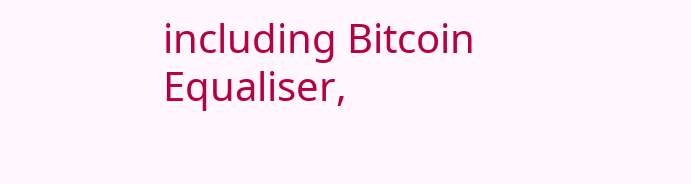including Bitcoin Equaliser,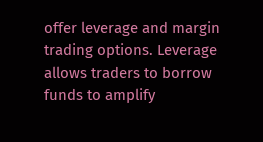offer leverage and margin trading options. Leverage allows traders to borrow funds to amplify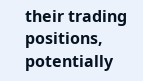their trading positions, potentially